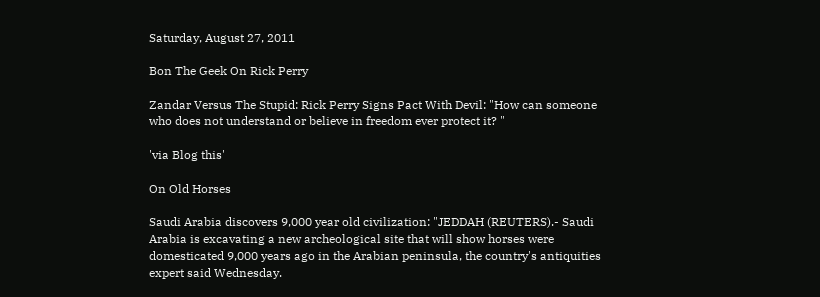Saturday, August 27, 2011

Bon The Geek On Rick Perry

Zandar Versus The Stupid: Rick Perry Signs Pact With Devil: "How can someone who does not understand or believe in freedom ever protect it? "

'via Blog this'

On Old Horses

Saudi Arabia discovers 9,000 year old civilization: "JEDDAH (REUTERS).- Saudi Arabia is excavating a new archeological site that will show horses were domesticated 9,000 years ago in the Arabian peninsula, the country's antiquities expert said Wednesday.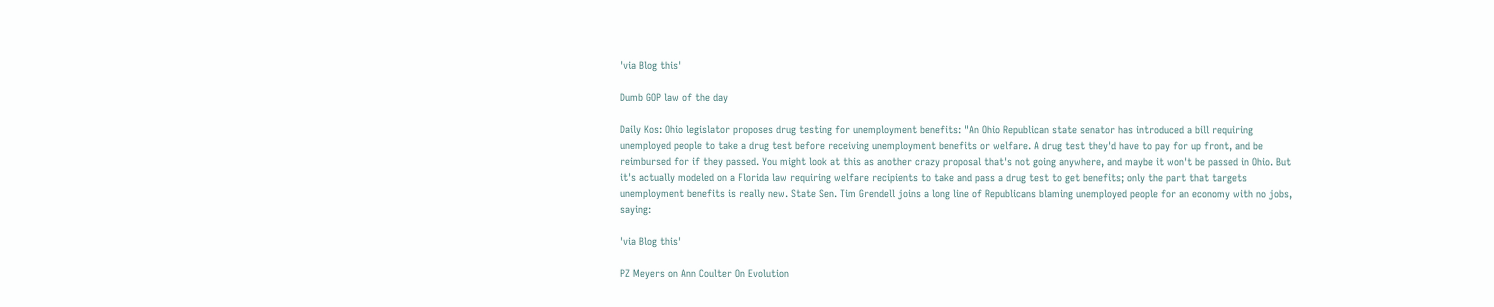'via Blog this'

Dumb GOP law of the day

Daily Kos: Ohio legislator proposes drug testing for unemployment benefits: "An Ohio Republican state senator has introduced a bill requiring unemployed people to take a drug test before receiving unemployment benefits or welfare. A drug test they'd have to pay for up front, and be reimbursed for if they passed. You might look at this as another crazy proposal that's not going anywhere, and maybe it won't be passed in Ohio. But it's actually modeled on a Florida law requiring welfare recipients to take and pass a drug test to get benefits; only the part that targets unemployment benefits is really new. State Sen. Tim Grendell joins a long line of Republicans blaming unemployed people for an economy with no jobs, saying:

'via Blog this'

PZ Meyers on Ann Coulter On Evolution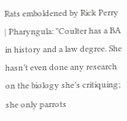Rats emboldened by Rick Perry | Pharyngula: "Coulter has a BA in history and a law degree. She hasn’t even done any research on the biology she’s critiquing; she only parrots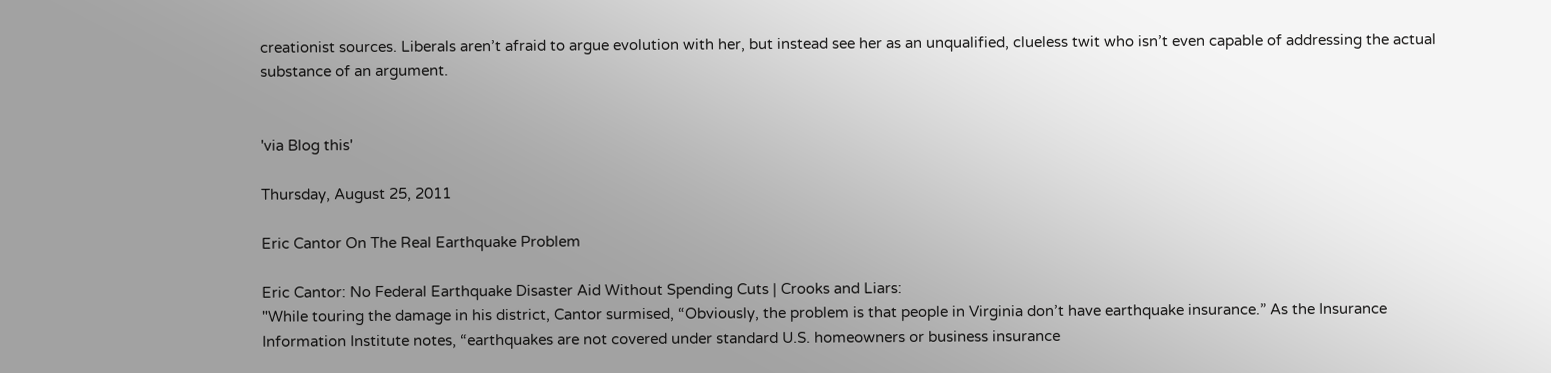creationist sources. Liberals aren’t afraid to argue evolution with her, but instead see her as an unqualified, clueless twit who isn’t even capable of addressing the actual substance of an argument.


'via Blog this'

Thursday, August 25, 2011

Eric Cantor On The Real Earthquake Problem

Eric Cantor: No Federal Earthquake Disaster Aid Without Spending Cuts | Crooks and Liars:
"While touring the damage in his district, Cantor surmised, “Obviously, the problem is that people in Virginia don’t have earthquake insurance.” As the Insurance Information Institute notes, “earthquakes are not covered under standard U.S. homeowners or business insurance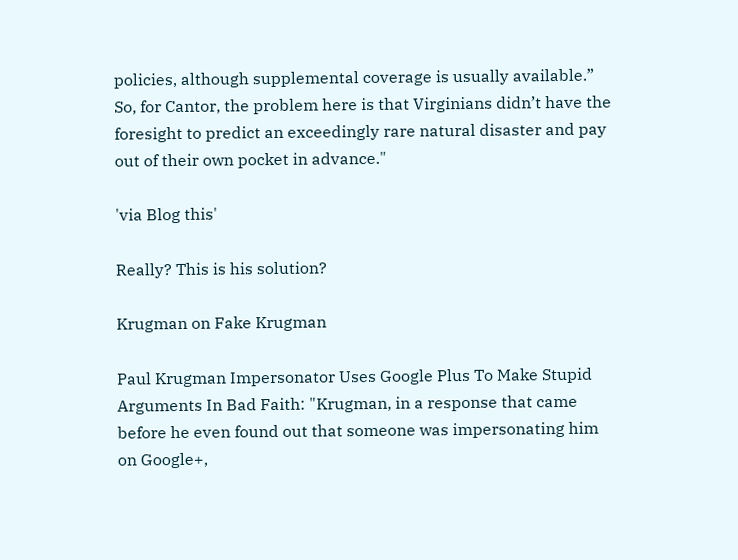policies, although supplemental coverage is usually available.” So, for Cantor, the problem here is that Virginians didn’t have the foresight to predict an exceedingly rare natural disaster and pay out of their own pocket in advance."

'via Blog this'

Really? This is his solution?

Krugman on Fake Krugman

Paul Krugman Impersonator Uses Google Plus To Make Stupid Arguments In Bad Faith: "Krugman, in a response that came before he even found out that someone was impersonating him on Google+,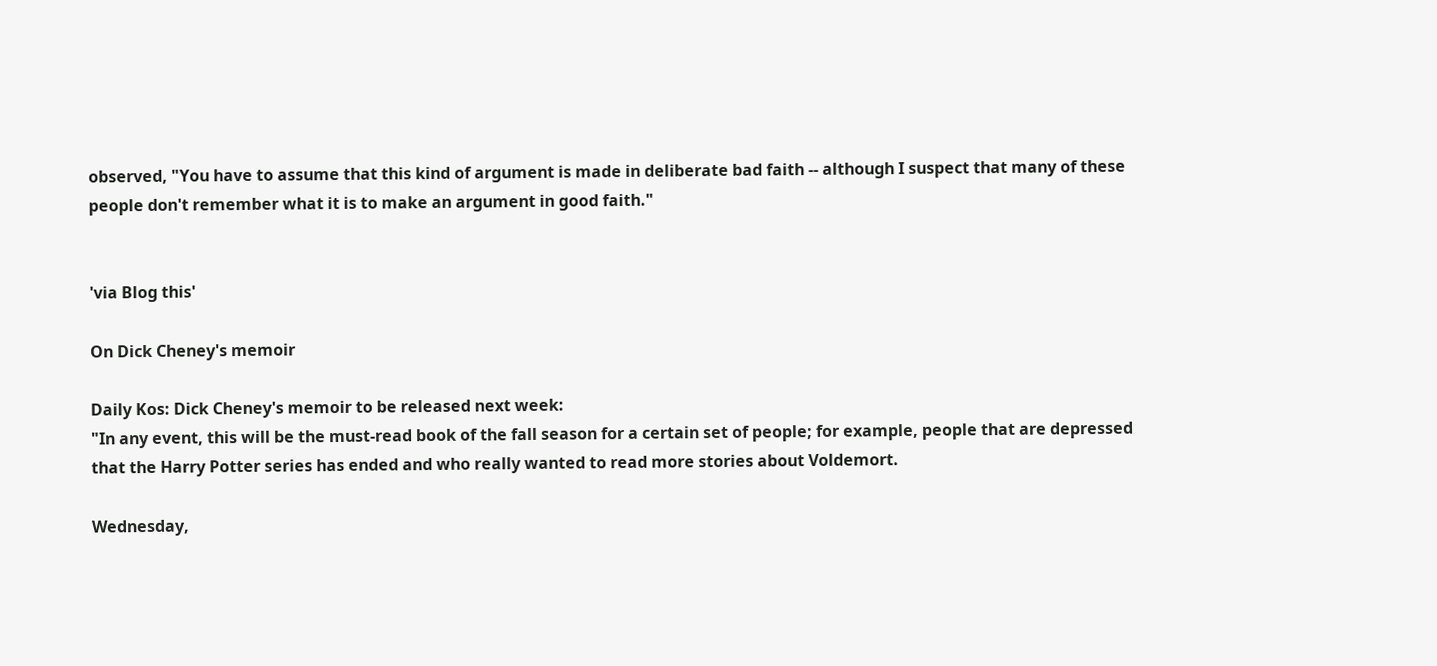observed, "You have to assume that this kind of argument is made in deliberate bad faith -- although I suspect that many of these people don't remember what it is to make an argument in good faith."


'via Blog this'

On Dick Cheney's memoir

Daily Kos: Dick Cheney's memoir to be released next week:
"In any event, this will be the must-read book of the fall season for a certain set of people; for example, people that are depressed that the Harry Potter series has ended and who really wanted to read more stories about Voldemort.

Wednesday,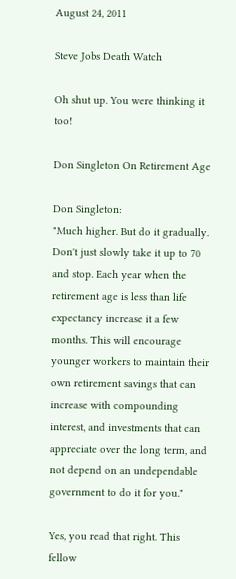August 24, 2011

Steve Jobs Death Watch

Oh shut up. You were thinking it too!

Don Singleton On Retirement Age

Don Singleton:
"Much higher. But do it gradually. Don't just slowly take it up to 70 and stop. Each year when the retirement age is less than life expectancy increase it a few months. This will encourage younger workers to maintain their own retirement savings that can increase with compounding interest, and investments that can appreciate over the long term, and not depend on an undependable government to do it for you."

Yes, you read that right. This fellow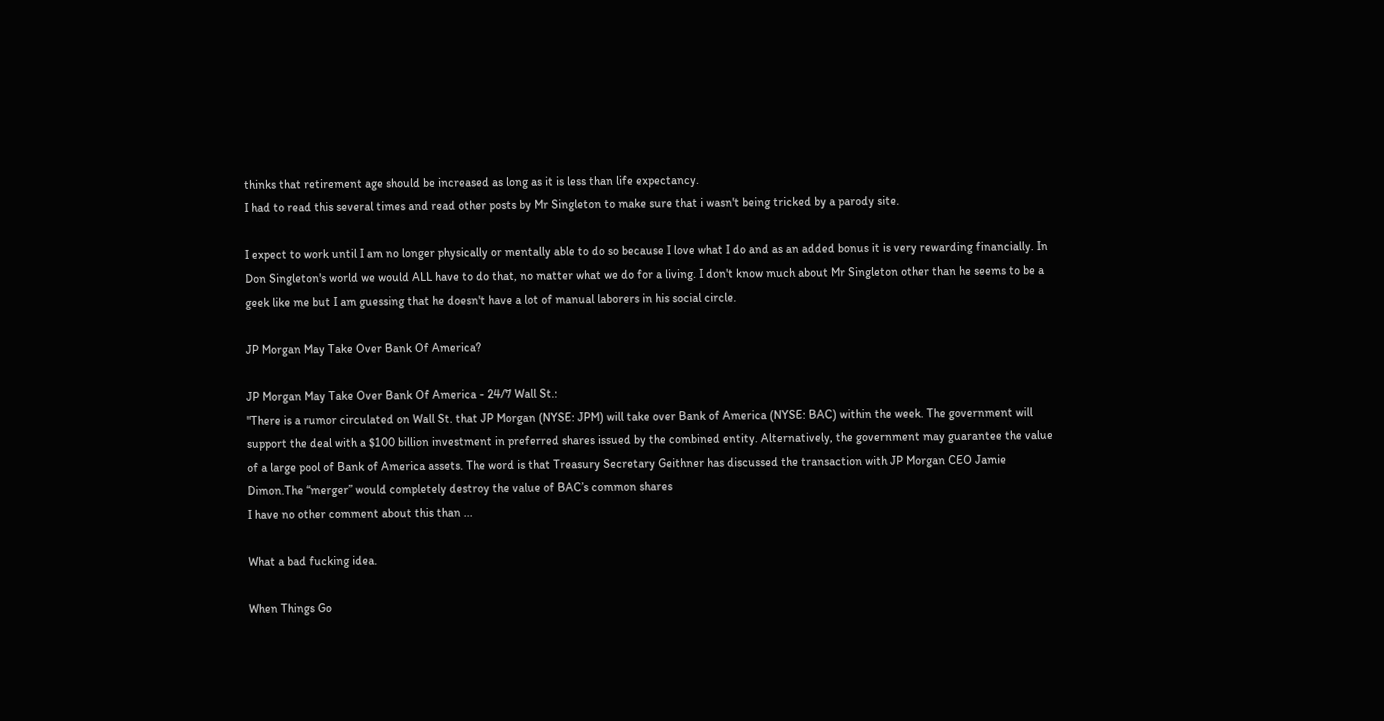thinks that retirement age should be increased as long as it is less than life expectancy.
I had to read this several times and read other posts by Mr Singleton to make sure that i wasn't being tricked by a parody site.

I expect to work until I am no longer physically or mentally able to do so because I love what I do and as an added bonus it is very rewarding financially. In Don Singleton's world we would ALL have to do that, no matter what we do for a living. I don't know much about Mr Singleton other than he seems to be a geek like me but I am guessing that he doesn't have a lot of manual laborers in his social circle.

JP Morgan May Take Over Bank Of America?

JP Morgan May Take Over Bank Of America - 24/7 Wall St.:
"There is a rumor circulated on Wall St. that JP Morgan (NYSE: JPM) will take over Bank of America (NYSE: BAC) within the week. The government will support the deal with a $100 billion investment in preferred shares issued by the combined entity. Alternatively, the government may guarantee the value of a large pool of Bank of America assets. The word is that Treasury Secretary Geithner has discussed the transaction with JP Morgan CEO Jamie Dimon.The “merger” would completely destroy the value of BAC’s common shares
I have no other comment about this than ...

What a bad fucking idea.

When Things Go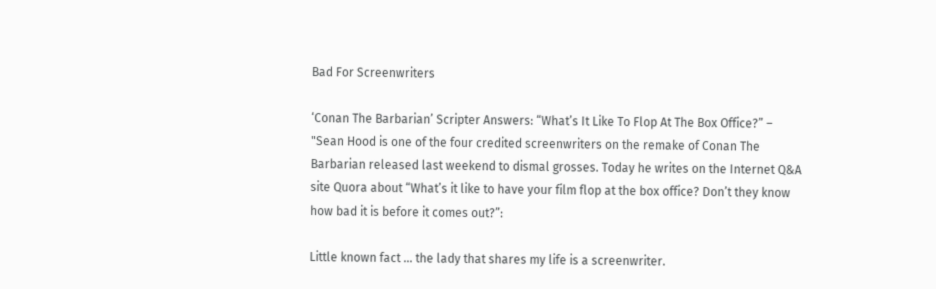Bad For Screenwriters

‘Conan The Barbarian’ Scripter Answers: “What’s It Like To Flop At The Box Office?” –
"Sean Hood is one of the four credited screenwriters on the remake of Conan The Barbarian released last weekend to dismal grosses. Today he writes on the Internet Q&A site Quora about “What’s it like to have your film flop at the box office? Don’t they know how bad it is before it comes out?”:

Little known fact ... the lady that shares my life is a screenwriter.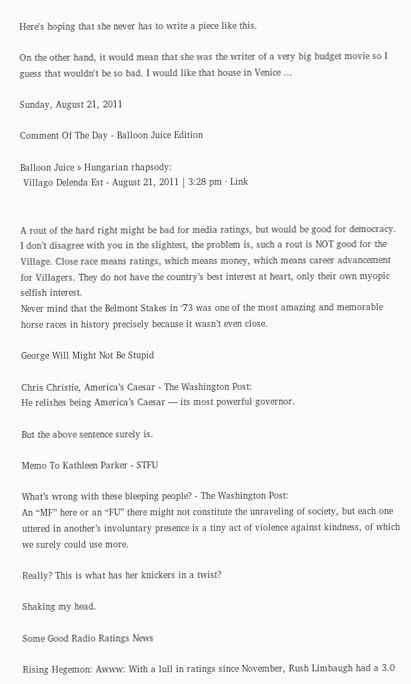Here's hoping that she never has to write a piece like this.

On the other hand, it would mean that she was the writer of a very big budget movie so I guess that wouldn't be so bad. I would like that house in Venice ...

Sunday, August 21, 2011

Comment Of The Day - Balloon Juice Edition

Balloon Juice » Hungarian rhapsody:
 Villago Delenda Est - August 21, 2011 | 3:28 pm · Link


A rout of the hard right might be bad for media ratings, but would be good for democracy.
I don’t disagree with you in the slightest, the problem is, such a rout is NOT good for the Village. Close race means ratings, which means money, which means career advancement for Villagers. They do not have the country’s best interest at heart, only their own myopic selfish interest.
Never mind that the Belmont Stakes in ‘73 was one of the most amazing and memorable horse races in history precisely because it wasn’t even close.

George Will Might Not Be Stupid

Chris Christie, America’s Caesar - The Washington Post:
He relishes being America’s Caesar — its most powerful governor.

But the above sentence surely is.

Memo To Kathleen Parker - STFU

What’s wrong with these bleeping people? - The Washington Post:
An “MF” here or an “FU” there might not constitute the unraveling of society, but each one uttered in another’s involuntary presence is a tiny act of violence against kindness, of which we surely could use more.

Really? This is what has her knickers in a twist?

Shaking my head.

Some Good Radio Ratings News

Rising Hegemon: Awww: With a lull in ratings since November, Rush Limbaugh had a 3.0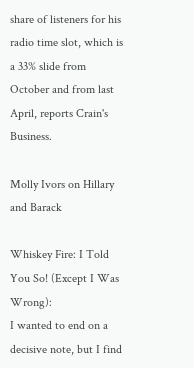share of listeners for his radio time slot, which is a 33% slide from October and from last April, reports Crain's Business.

Molly Ivors on Hillary and Barack

Whiskey Fire: I Told You So! (Except I Was Wrong):
I wanted to end on a decisive note, but I find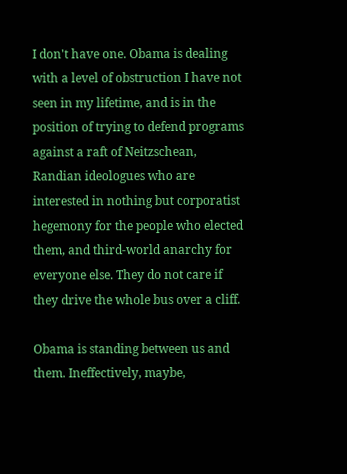I don't have one. Obama is dealing with a level of obstruction I have not seen in my lifetime, and is in the position of trying to defend programs against a raft of Neitzschean, Randian ideologues who are interested in nothing but corporatist hegemony for the people who elected them, and third-world anarchy for everyone else. They do not care if they drive the whole bus over a cliff.

Obama is standing between us and them. Ineffectively, maybe,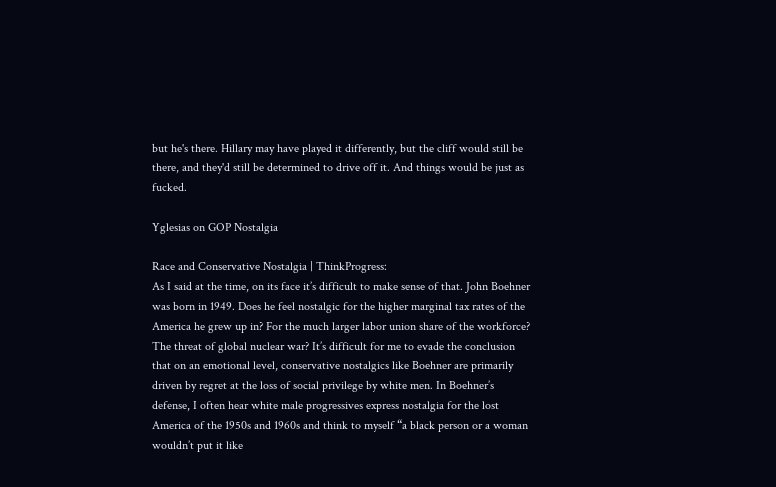but he's there. Hillary may have played it differently, but the cliff would still be there, and they'd still be determined to drive off it. And things would be just as fucked.

Yglesias on GOP Nostalgia

Race and Conservative Nostalgia | ThinkProgress:
As I said at the time, on its face it’s difficult to make sense of that. John Boehner was born in 1949. Does he feel nostalgic for the higher marginal tax rates of the America he grew up in? For the much larger labor union share of the workforce? The threat of global nuclear war? It’s difficult for me to evade the conclusion that on an emotional level, conservative nostalgics like Boehner are primarily driven by regret at the loss of social privilege by white men. In Boehner’s defense, I often hear white male progressives express nostalgia for the lost America of the 1950s and 1960s and think to myself “a black person or a woman wouldn’t put it like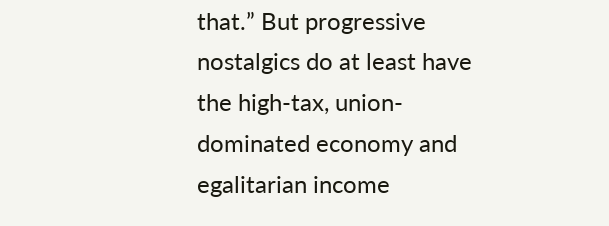that.” But progressive nostalgics do at least have the high-tax, union-dominated economy and egalitarian income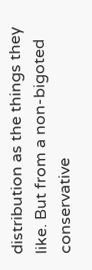distribution as the things they like. But from a non-bigoted conservative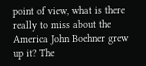point of view, what is there really to miss about the America John Boehner grew up it? The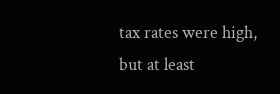tax rates were high, but at least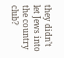they didn’t let Jews into the country club?